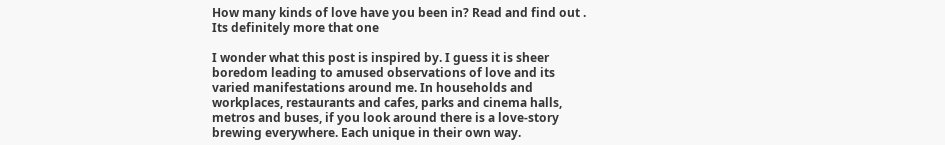How many kinds of love have you been in? Read and find out . Its definitely more that one

I wonder what this post is inspired by. I guess it is sheer boredom leading to amused observations of love and its varied manifestations around me. In households and workplaces, restaurants and cafes, parks and cinema halls, metros and buses, if you look around there is a love-story brewing everywhere. Each unique in their own way.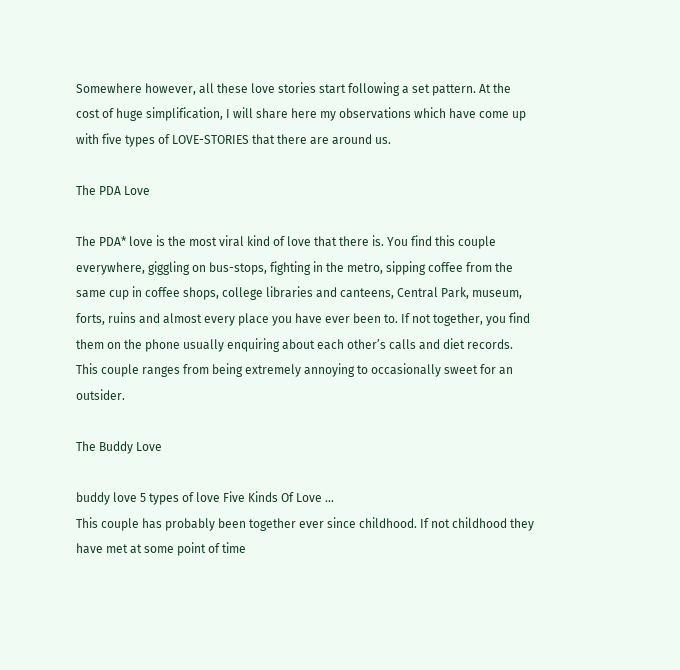Somewhere however, all these love stories start following a set pattern. At the cost of huge simplification, I will share here my observations which have come up with five types of LOVE-STORIES that there are around us.

The PDA Love

The PDA* love is the most viral kind of love that there is. You find this couple everywhere, giggling on bus-stops, fighting in the metro, sipping coffee from the same cup in coffee shops, college libraries and canteens, Central Park, museum, forts, ruins and almost every place you have ever been to. If not together, you find them on the phone usually enquiring about each other’s calls and diet records. This couple ranges from being extremely annoying to occasionally sweet for an outsider.

The Buddy Love

buddy love 5 types of love Five Kinds Of Love ...
This couple has probably been together ever since childhood. If not childhood they have met at some point of time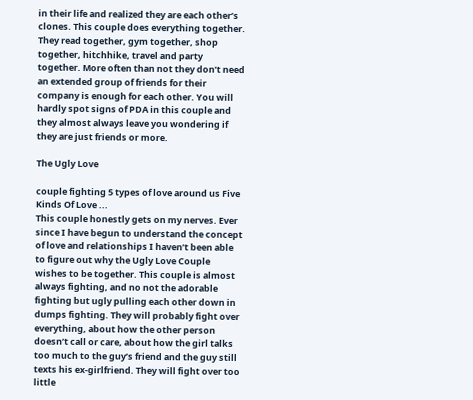in their life and realized they are each other’s clones. This couple does everything together. They read together, gym together, shop together, hitchhike, travel and party together. More often than not they don’t need an extended group of friends for their company is enough for each other. You will hardly spot signs of PDA in this couple and they almost always leave you wondering if they are just friends or more.

The Ugly Love

couple fighting 5 types of love around us Five Kinds Of Love ...
This couple honestly gets on my nerves. Ever since I have begun to understand the concept of love and relationships I haven’t been able to figure out why the Ugly Love Couple wishes to be together. This couple is almost always fighting, and no not the adorable fighting but ugly pulling each other down in dumps fighting. They will probably fight over everything, about how the other person doesn’t call or care, about how the girl talks too much to the guy’s friend and the guy still texts his ex-girlfriend. They will fight over too little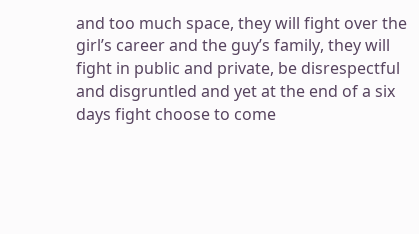and too much space, they will fight over the girl’s career and the guy’s family, they will fight in public and private, be disrespectful and disgruntled and yet at the end of a six days fight choose to come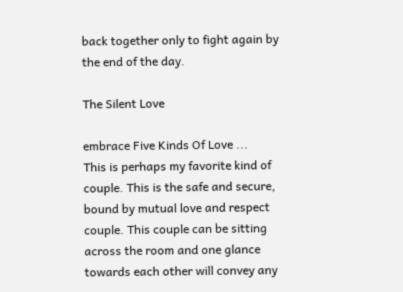back together only to fight again by the end of the day.

The Silent Love

embrace Five Kinds Of Love ...
This is perhaps my favorite kind of couple. This is the safe and secure, bound by mutual love and respect couple. This couple can be sitting across the room and one glance towards each other will convey any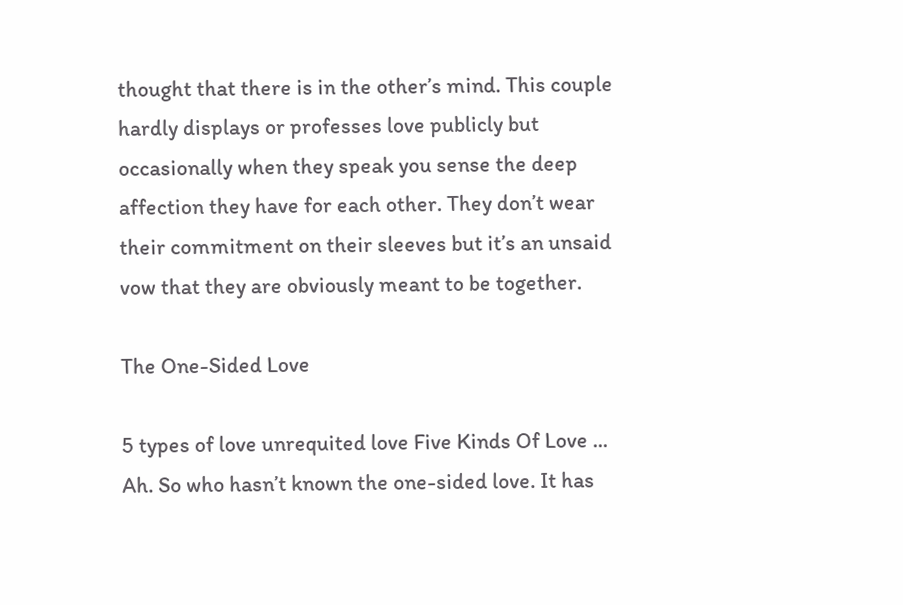thought that there is in the other’s mind. This couple hardly displays or professes love publicly but occasionally when they speak you sense the deep affection they have for each other. They don’t wear their commitment on their sleeves but it’s an unsaid vow that they are obviously meant to be together.

The One-Sided Love

5 types of love unrequited love Five Kinds Of Love ...
Ah. So who hasn’t known the one-sided love. It has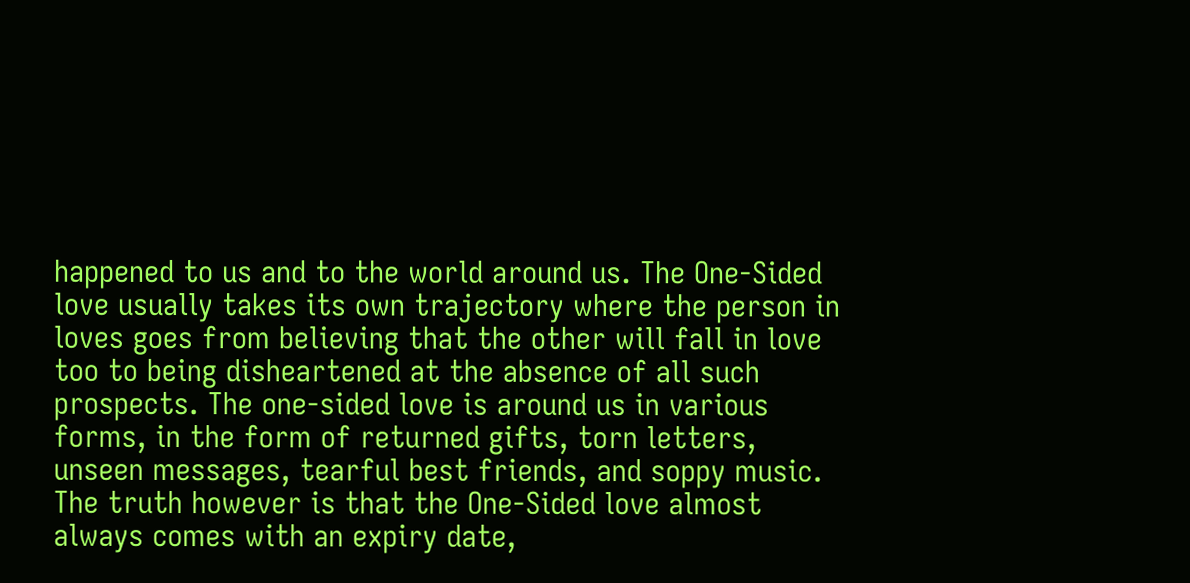happened to us and to the world around us. The One-Sided love usually takes its own trajectory where the person in loves goes from believing that the other will fall in love too to being disheartened at the absence of all such prospects. The one-sided love is around us in various forms, in the form of returned gifts, torn letters, unseen messages, tearful best friends, and soppy music.  The truth however is that the One-Sided love almost always comes with an expiry date,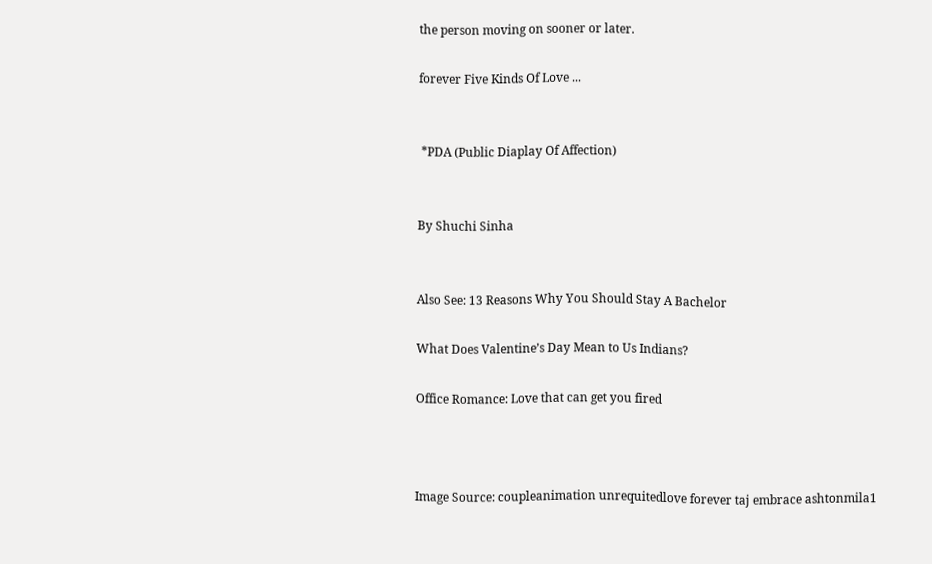the person moving on sooner or later.

forever Five Kinds Of Love ...


 *PDA (Public Diaplay Of Affection)


By Shuchi Sinha


Also See: 13 Reasons Why You Should Stay A Bachelor

What Does Valentine’s Day Mean to Us Indians?

Office Romance: Love that can get you fired



Image Source: coupleanimation unrequitedlove forever taj embrace ashtonmila1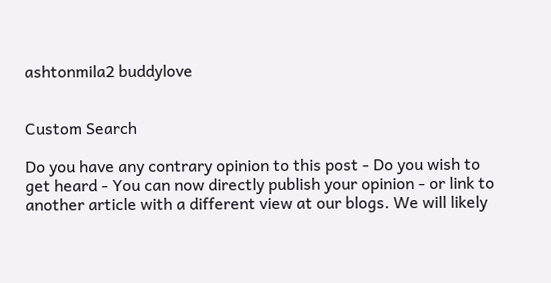ashtonmila2 buddylove


Custom Search

Do you have any contrary opinion to this post - Do you wish to get heard - You can now directly publish your opinion - or link to another article with a different view at our blogs. We will likely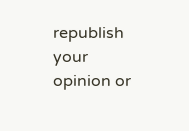republish your opinion or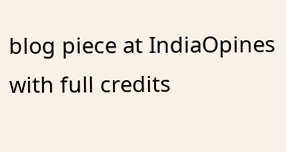blog piece at IndiaOpines with full credits